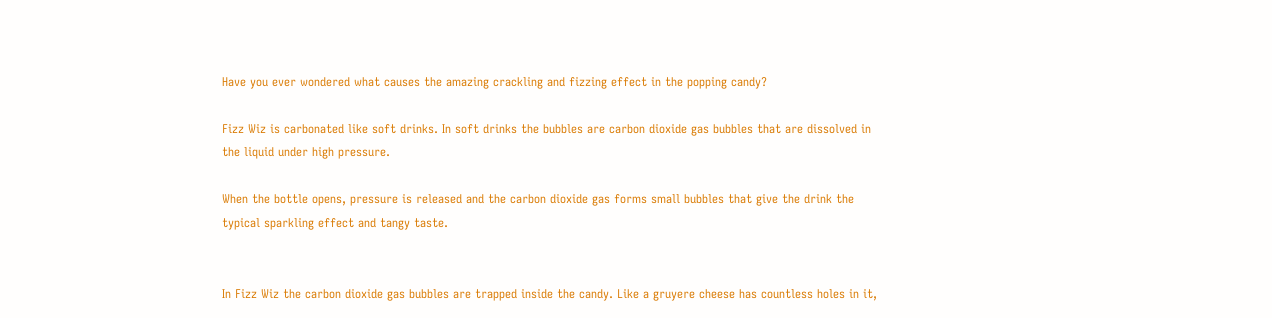Have you ever wondered what causes the amazing crackling and fizzing effect in the popping candy?

Fizz Wiz is carbonated like soft drinks. In soft drinks the bubbles are carbon dioxide gas bubbles that are dissolved in the liquid under high pressure.

When the bottle opens, pressure is released and the carbon dioxide gas forms small bubbles that give the drink the typical sparkling effect and tangy taste.


In Fizz Wiz the carbon dioxide gas bubbles are trapped inside the candy. Like a gruyere cheese has countless holes in it,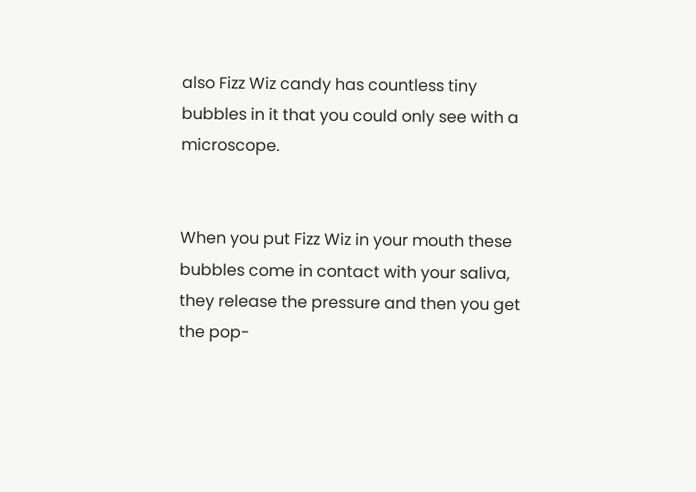also Fizz Wiz candy has countless tiny bubbles in it that you could only see with a microscope.


When you put Fizz Wiz in your mouth these bubbles come in contact with your saliva, they release the pressure and then you get the pop-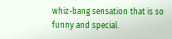whiz-bang sensation that is so funny and special.